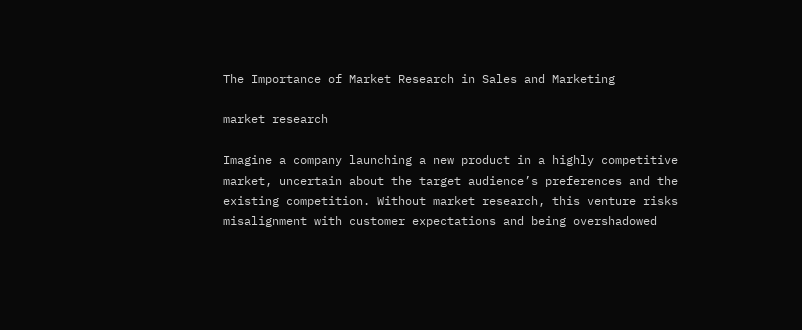The Importance of Market Research in Sales and Marketing

market research

Imagine a company launching a new product in a highly competitive market, uncertain about the target audience’s preferences and the existing competition. Without market research, this venture risks misalignment with customer expectations and being overshadowed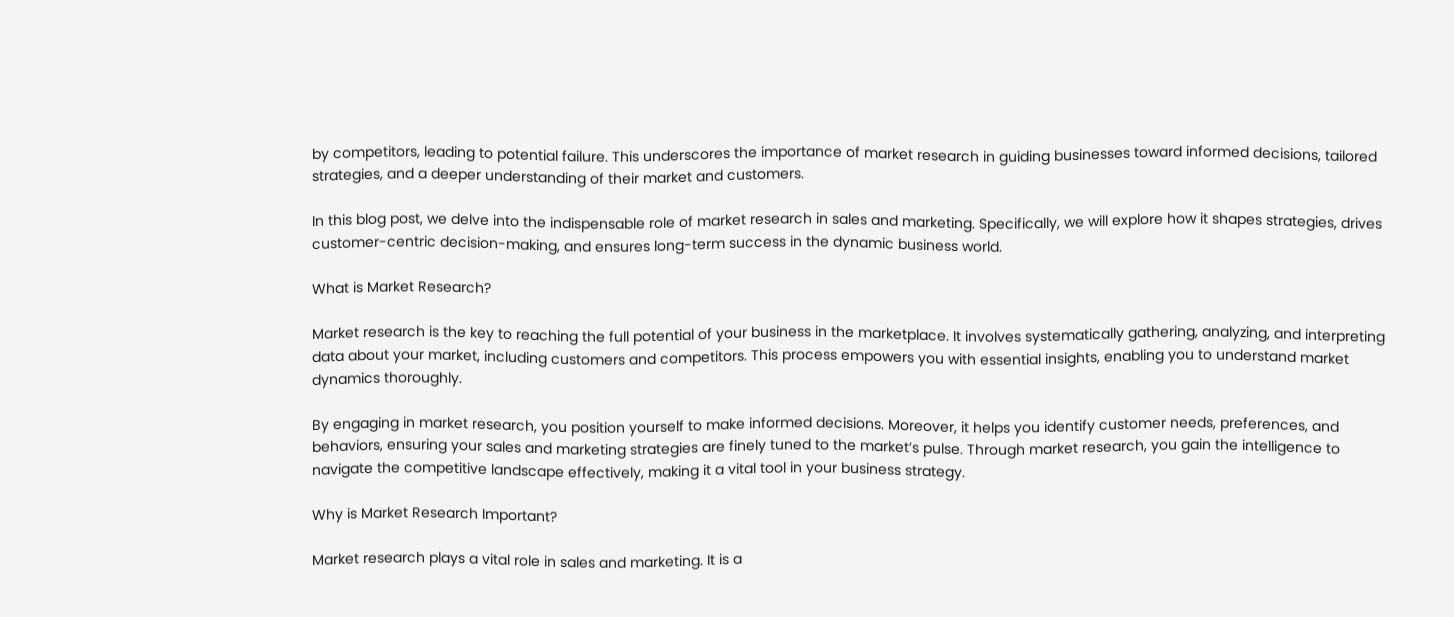by competitors, leading to potential failure. This underscores the importance of market research in guiding businesses toward informed decisions, tailored strategies, and a deeper understanding of their market and customers.

In this blog post, we delve into the indispensable role of market research in sales and marketing. Specifically, we will explore how it shapes strategies, drives customer-centric decision-making, and ensures long-term success in the dynamic business world.

What is Market Research?

Market research is the key to reaching the full potential of your business in the marketplace. It involves systematically gathering, analyzing, and interpreting data about your market, including customers and competitors. This process empowers you with essential insights, enabling you to understand market dynamics thoroughly.

By engaging in market research, you position yourself to make informed decisions. Moreover, it helps you identify customer needs, preferences, and behaviors, ensuring your sales and marketing strategies are finely tuned to the market’s pulse. Through market research, you gain the intelligence to navigate the competitive landscape effectively, making it a vital tool in your business strategy.

Why is Market Research Important?

Market research plays a vital role in sales and marketing. It is a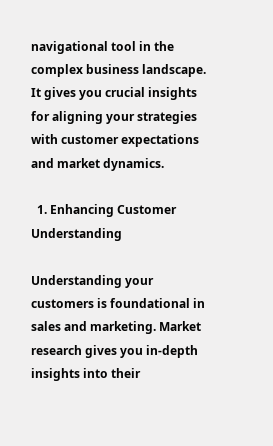navigational tool in the complex business landscape. It gives you crucial insights for aligning your strategies with customer expectations and market dynamics.

  1. Enhancing Customer Understanding

Understanding your customers is foundational in sales and marketing. Market research gives you in-depth insights into their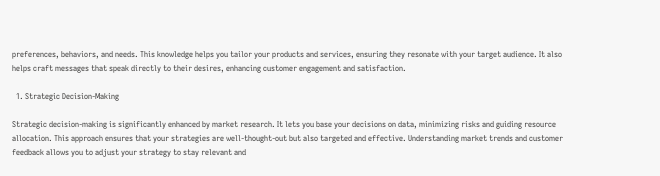preferences, behaviors, and needs. This knowledge helps you tailor your products and services, ensuring they resonate with your target audience. It also helps craft messages that speak directly to their desires, enhancing customer engagement and satisfaction.

  1. Strategic Decision-Making

Strategic decision-making is significantly enhanced by market research. It lets you base your decisions on data, minimizing risks and guiding resource allocation. This approach ensures that your strategies are well-thought-out but also targeted and effective. Understanding market trends and customer feedback allows you to adjust your strategy to stay relevant and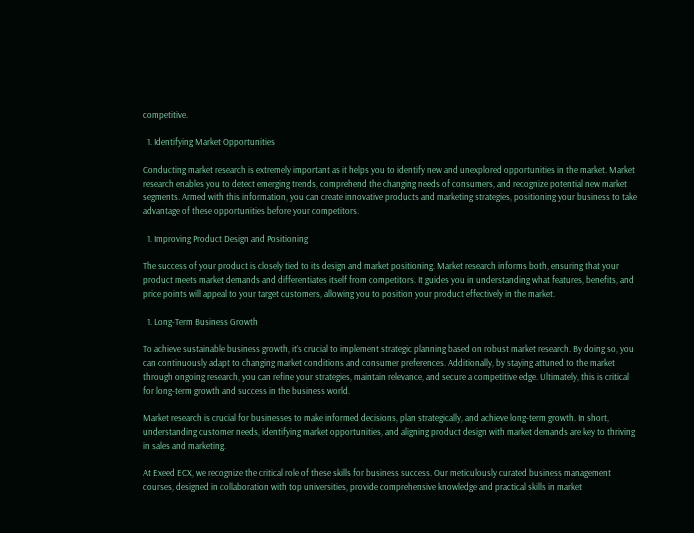competitive.

  1. Identifying Market Opportunities

Conducting market research is extremely important as it helps you to identify new and unexplored opportunities in the market. Market research enables you to detect emerging trends, comprehend the changing needs of consumers, and recognize potential new market segments. Armed with this information, you can create innovative products and marketing strategies, positioning your business to take advantage of these opportunities before your competitors.

  1. Improving Product Design and Positioning

The success of your product is closely tied to its design and market positioning. Market research informs both, ensuring that your product meets market demands and differentiates itself from competitors. It guides you in understanding what features, benefits, and price points will appeal to your target customers, allowing you to position your product effectively in the market.

  1. Long-Term Business Growth

To achieve sustainable business growth, it’s crucial to implement strategic planning based on robust market research. By doing so, you can continuously adapt to changing market conditions and consumer preferences. Additionally, by staying attuned to the market through ongoing research, you can refine your strategies, maintain relevance, and secure a competitive edge. Ultimately, this is critical for long-term growth and success in the business world.

Market research is crucial for businesses to make informed decisions, plan strategically, and achieve long-term growth. In short, understanding customer needs, identifying market opportunities, and aligning product design with market demands are key to thriving in sales and marketing.

At Exeed ECX, we recognize the critical role of these skills for business success. Our meticulously curated business management courses, designed in collaboration with top universities, provide comprehensive knowledge and practical skills in market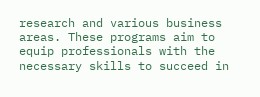research and various business areas. These programs aim to equip professionals with the necessary skills to succeed in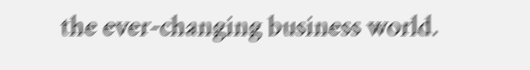the ever-changing business world.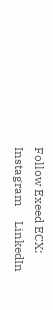Follow Exeed ECX:  Instagram     LinkedIn